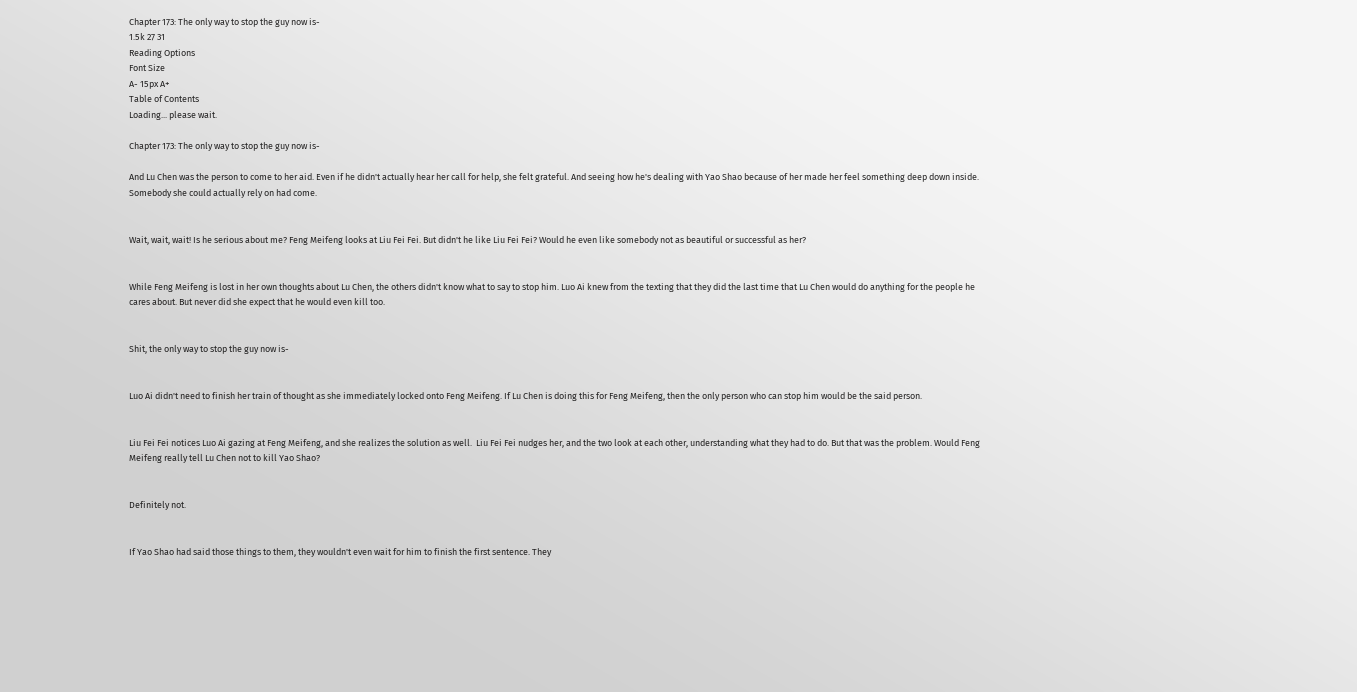Chapter 173: The only way to stop the guy now is-
1.5k 27 31
Reading Options
Font Size
A- 15px A+
Table of Contents
Loading... please wait.

Chapter 173: The only way to stop the guy now is-

And Lu Chen was the person to come to her aid. Even if he didn't actually hear her call for help, she felt grateful. And seeing how he's dealing with Yao Shao because of her made her feel something deep down inside. Somebody she could actually rely on had come.


Wait, wait, wait! Is he serious about me? Feng Meifeng looks at Liu Fei Fei. But didn't he like Liu Fei Fei? Would he even like somebody not as beautiful or successful as her?


While Feng Meifeng is lost in her own thoughts about Lu Chen, the others didn't know what to say to stop him. Luo Ai knew from the texting that they did the last time that Lu Chen would do anything for the people he cares about. But never did she expect that he would even kill too.


Shit, the only way to stop the guy now is-


Luo Ai didn't need to finish her train of thought as she immediately locked onto Feng Meifeng. If Lu Chen is doing this for Feng Meifeng, then the only person who can stop him would be the said person.


Liu Fei Fei notices Luo Ai gazing at Feng Meifeng, and she realizes the solution as well.  Liu Fei Fei nudges her, and the two look at each other, understanding what they had to do. But that was the problem. Would Feng Meifeng really tell Lu Chen not to kill Yao Shao?


Definitely not.


If Yao Shao had said those things to them, they wouldn't even wait for him to finish the first sentence. They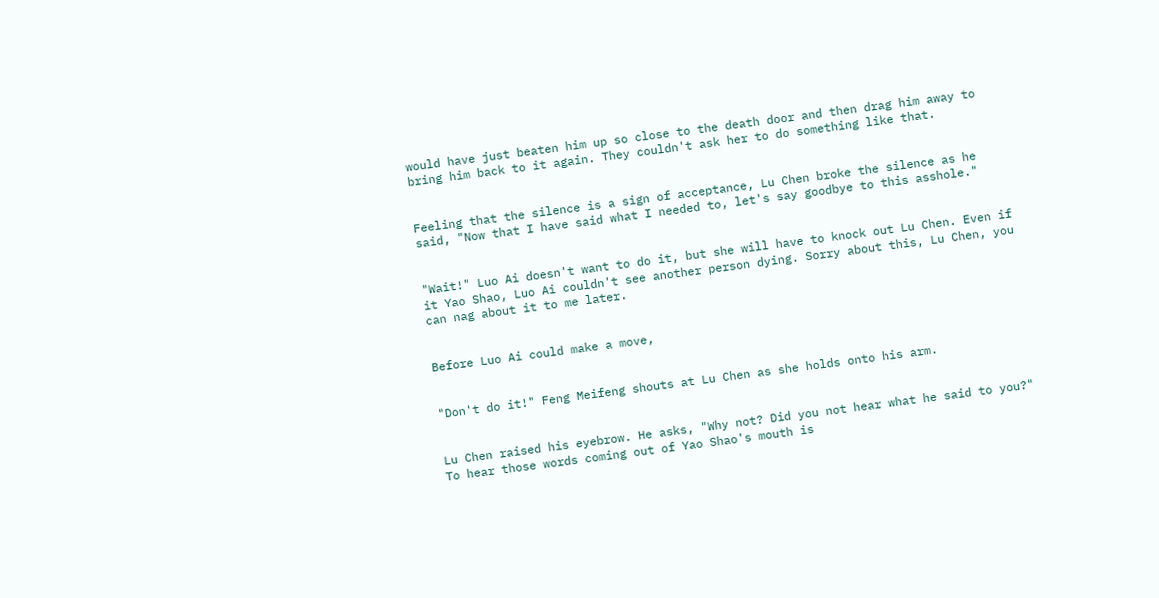would have just beaten him up so close to the death door and then drag him away to bring him back to it again. They couldn't ask her to do something like that.


Feeling that the silence is a sign of acceptance, Lu Chen broke the silence as he said, "Now that I have said what I needed to, let's say goodbye to this asshole."


"Wait!" Luo Ai doesn't want to do it, but she will have to knock out Lu Chen. Even if it Yao Shao, Luo Ai couldn't see another person dying. Sorry about this, Lu Chen, you can nag about it to me later.


Before Luo Ai could make a move,


"Don't do it!" Feng Meifeng shouts at Lu Chen as she holds onto his arm.


Lu Chen raised his eyebrow. He asks, "Why not? Did you not hear what he said to you?" To hear those words coming out of Yao Shao's mouth is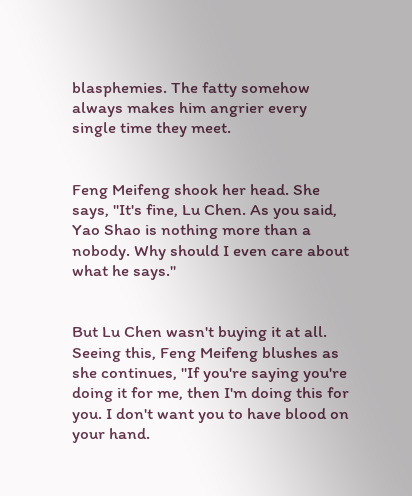blasphemies. The fatty somehow always makes him angrier every single time they meet.


Feng Meifeng shook her head. She says, "It's fine, Lu Chen. As you said, Yao Shao is nothing more than a nobody. Why should I even care about what he says."


But Lu Chen wasn't buying it at all. Seeing this, Feng Meifeng blushes as she continues, "If you're saying you're doing it for me, then I'm doing this for you. I don't want you to have blood on your hand.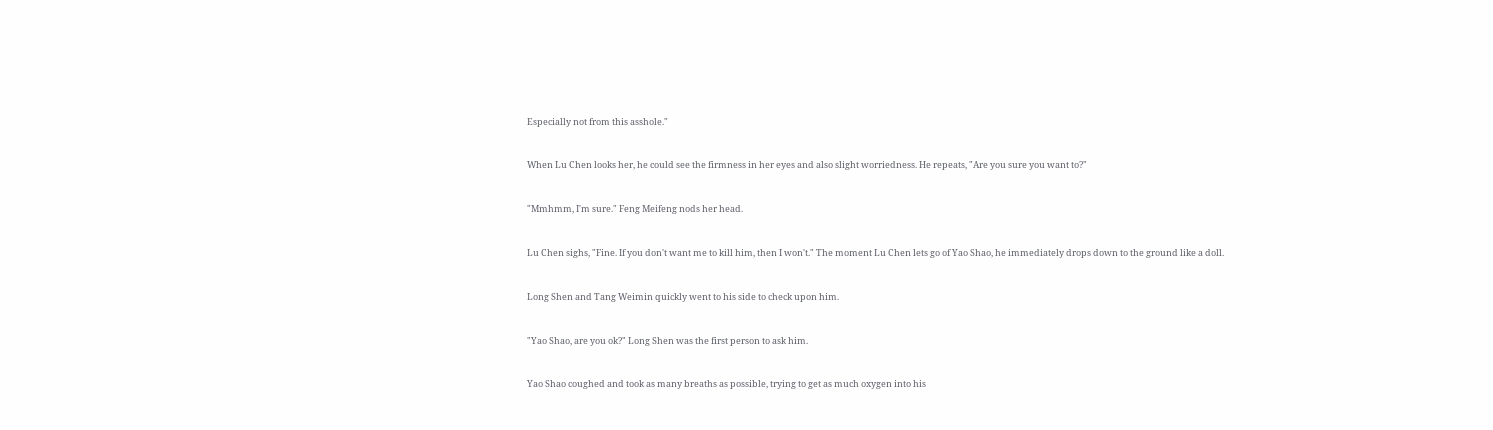Especially not from this asshole."


When Lu Chen looks her, he could see the firmness in her eyes and also slight worriedness. He repeats, "Are you sure you want to?"


"Mmhmm, I'm sure." Feng Meifeng nods her head.


Lu Chen sighs, "Fine. If you don't want me to kill him, then I won't." The moment Lu Chen lets go of Yao Shao, he immediately drops down to the ground like a doll.


Long Shen and Tang Weimin quickly went to his side to check upon him.


"Yao Shao, are you ok?" Long Shen was the first person to ask him.


Yao Shao coughed and took as many breaths as possible, trying to get as much oxygen into his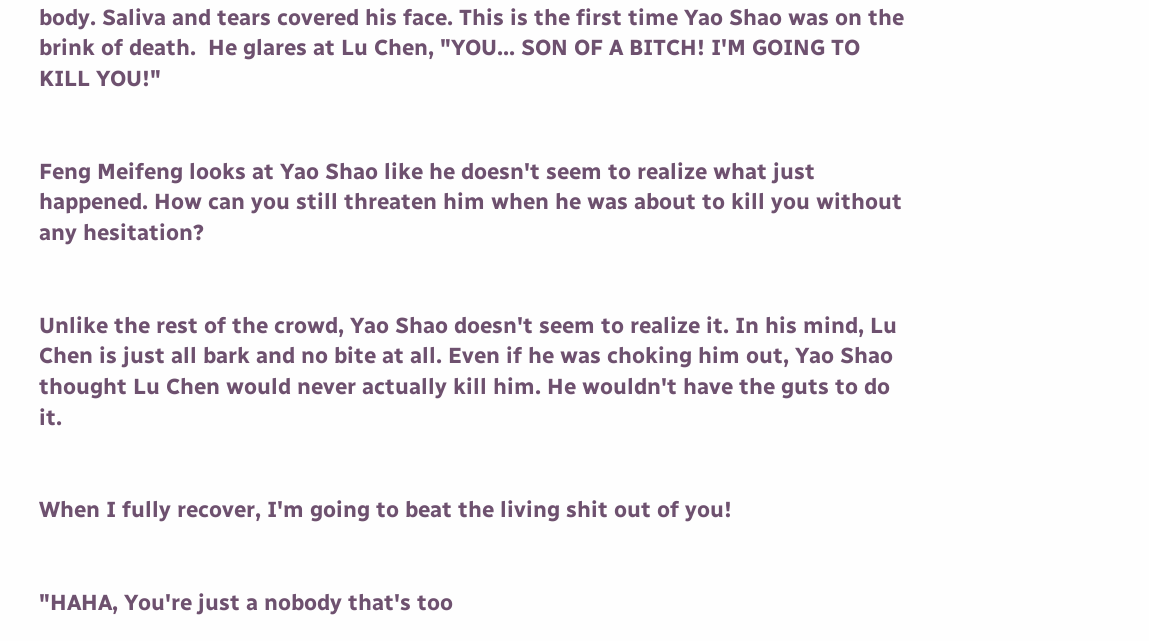body. Saliva and tears covered his face. This is the first time Yao Shao was on the brink of death.  He glares at Lu Chen, "YOU... SON OF A BITCH! I'M GOING TO KILL YOU!"


Feng Meifeng looks at Yao Shao like he doesn't seem to realize what just happened. How can you still threaten him when he was about to kill you without any hesitation?


Unlike the rest of the crowd, Yao Shao doesn't seem to realize it. In his mind, Lu Chen is just all bark and no bite at all. Even if he was choking him out, Yao Shao thought Lu Chen would never actually kill him. He wouldn't have the guts to do it.


When I fully recover, I'm going to beat the living shit out of you!


"HAHA, You're just a nobody that's too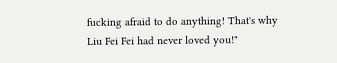fucking afraid to do anything! That's why Liu Fei Fei had never loved you!"